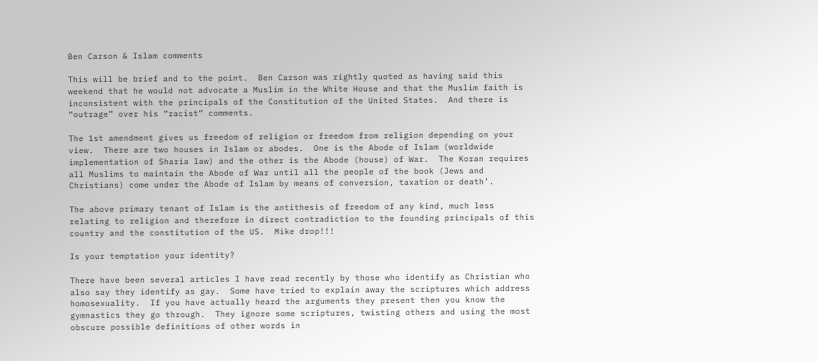Ben Carson & Islam comments

This will be brief and to the point.  Ben Carson was rightly quoted as having said this weekend that he would not advocate a Muslim in the White House and that the Muslim faith is inconsistent with the principals of the Constitution of the United States.  And there is “outrage” over his “racist” comments.

The 1st amendment gives us freedom of religion or freedom from religion depending on your view.  There are two houses in Islam or abodes.  One is the Abode of Islam (worldwide implementation of Sharia law) and the other is the Abode (house) of War.  The Koran requires all Muslims to maintain the Abode of War until all the people of the book (Jews and Christians) come under the Abode of Islam by means of conversion, taxation or death’.

The above primary tenant of Islam is the antithesis of freedom of any kind, much less relating to religion and therefore in direct contradiction to the founding principals of this country and the constitution of the US.  Mike drop!!!

Is your temptation your identity?

There have been several articles I have read recently by those who identify as Christian who also say they identify as gay.  Some have tried to explain away the scriptures which address homosexuality.  If you have actually heard the arguments they present then you know the gymnastics they go through.  They ignore some scriptures, twisting others and using the most obscure possible definitions of other words in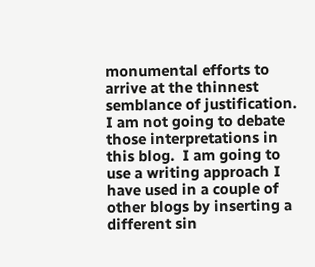monumental efforts to arrive at the thinnest semblance of justification.  I am not going to debate those interpretations in this blog.  I am going to use a writing approach I have used in a couple of other blogs by inserting a different sin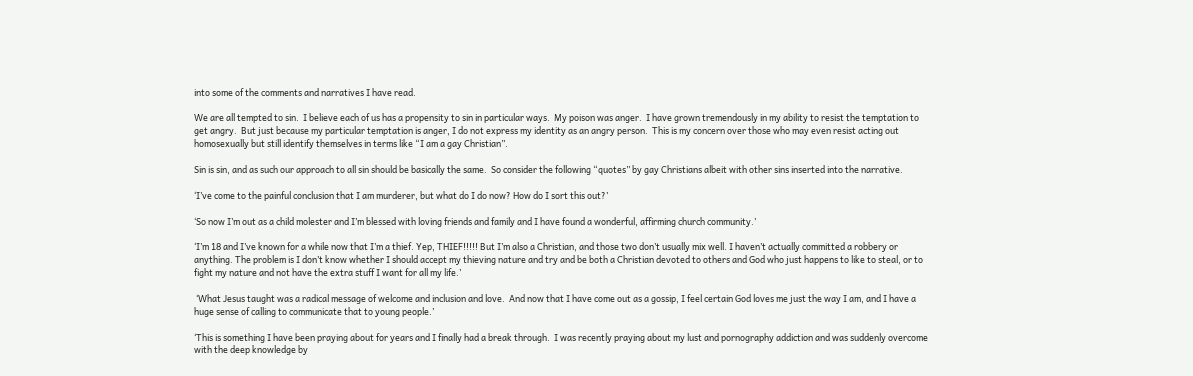into some of the comments and narratives I have read.

We are all tempted to sin.  I believe each of us has a propensity to sin in particular ways.  My poison was anger.  I have grown tremendously in my ability to resist the temptation to get angry.  But just because my particular temptation is anger, I do not express my identity as an angry person.  This is my concern over those who may even resist acting out homosexually but still identify themselves in terms like “I am a gay Christian”.

Sin is sin, and as such our approach to all sin should be basically the same.  So consider the following “quotes” by gay Christians albeit with other sins inserted into the narrative.

‘I’ve come to the painful conclusion that I am murderer, but what do I do now? How do I sort this out?’

‘So now I’m out as a child molester and I’m blessed with loving friends and family and I have found a wonderful, affirming church community.’

‘I’m 18 and I’ve known for a while now that I’m a thief. Yep, THIEF!!!!! But I’m also a Christian, and those two don’t usually mix well. I haven’t actually committed a robbery or anything. The problem is I don’t know whether I should accept my thieving nature and try and be both a Christian devoted to others and God who just happens to like to steal, or to fight my nature and not have the extra stuff I want for all my life.’

 ‘What Jesus taught was a radical message of welcome and inclusion and love.  And now that I have come out as a gossip, I feel certain God loves me just the way I am, and I have a huge sense of calling to communicate that to young people.’

‘This is something I have been praying about for years and I finally had a break through.  I was recently praying about my lust and pornography addiction and was suddenly overcome with the deep knowledge by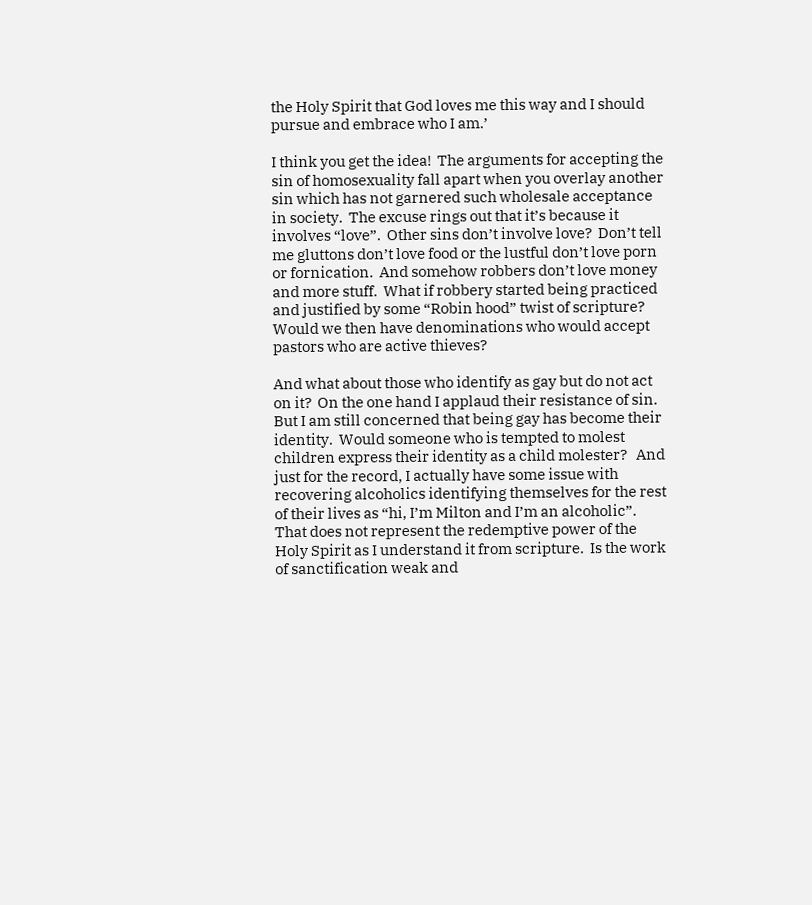the Holy Spirit that God loves me this way and I should pursue and embrace who I am.’

I think you get the idea!  The arguments for accepting the sin of homosexuality fall apart when you overlay another sin which has not garnered such wholesale acceptance in society.  The excuse rings out that it’s because it involves “love”.  Other sins don’t involve love?  Don’t tell me gluttons don’t love food or the lustful don’t love porn or fornication.  And somehow robbers don’t love money and more stuff.  What if robbery started being practiced and justified by some “Robin hood” twist of scripture?  Would we then have denominations who would accept pastors who are active thieves?

And what about those who identify as gay but do not act on it?  On the one hand I applaud their resistance of sin.  But I am still concerned that being gay has become their identity.  Would someone who is tempted to molest children express their identity as a child molester?   And just for the record, I actually have some issue with recovering alcoholics identifying themselves for the rest of their lives as “hi, I’m Milton and I’m an alcoholic”.   That does not represent the redemptive power of the Holy Spirit as I understand it from scripture.  Is the work of sanctification weak and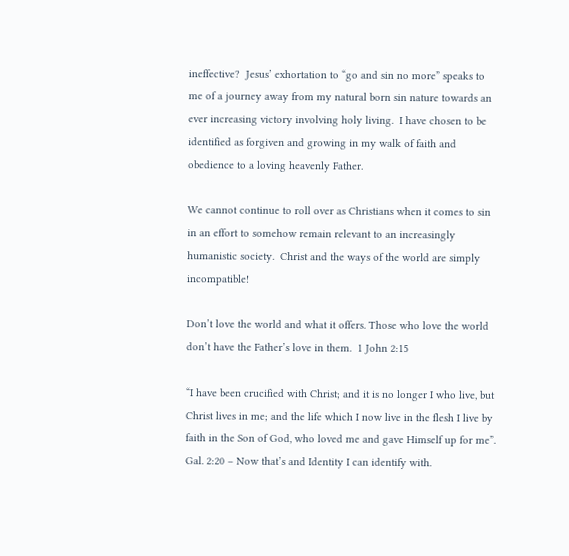ineffective?  Jesus’ exhortation to “go and sin no more” speaks to me of a journey away from my natural born sin nature towards an ever increasing victory involving holy living.  I have chosen to be identified as forgiven and growing in my walk of faith and obedience to a loving heavenly Father.

We cannot continue to roll over as Christians when it comes to sin in an effort to somehow remain relevant to an increasingly humanistic society.  Christ and the ways of the world are simply incompatible!

Don’t love the world and what it offers. Those who love the world don’t have the Father’s love in them.  1 John 2:15

“I have been crucified with Christ; and it is no longer I who live, but Christ lives in me; and the life which I now live in the flesh I live by faith in the Son of God, who loved me and gave Himself up for me”.  Gal. 2:20 – Now that’s and Identity I can identify with.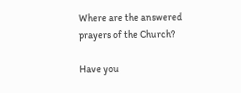Where are the answered prayers of the Church?

Have you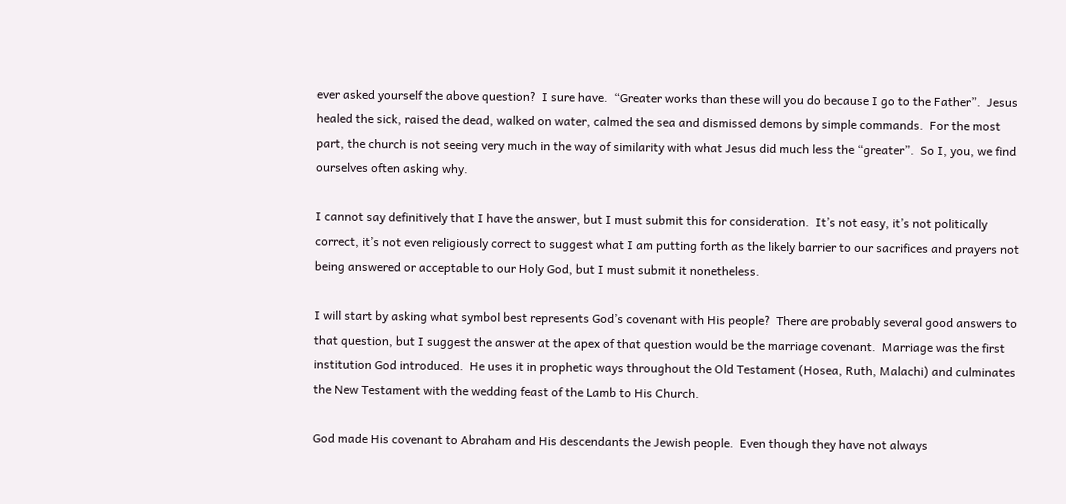ever asked yourself the above question?  I sure have.  “Greater works than these will you do because I go to the Father”.  Jesus healed the sick, raised the dead, walked on water, calmed the sea and dismissed demons by simple commands.  For the most part, the church is not seeing very much in the way of similarity with what Jesus did much less the “greater”.  So I, you, we find ourselves often asking why.

I cannot say definitively that I have the answer, but I must submit this for consideration.  It’s not easy, it’s not politically correct, it’s not even religiously correct to suggest what I am putting forth as the likely barrier to our sacrifices and prayers not being answered or acceptable to our Holy God, but I must submit it nonetheless.

I will start by asking what symbol best represents God’s covenant with His people?  There are probably several good answers to that question, but I suggest the answer at the apex of that question would be the marriage covenant.  Marriage was the first institution God introduced.  He uses it in prophetic ways throughout the Old Testament (Hosea, Ruth, Malachi) and culminates the New Testament with the wedding feast of the Lamb to His Church.

God made His covenant to Abraham and His descendants the Jewish people.  Even though they have not always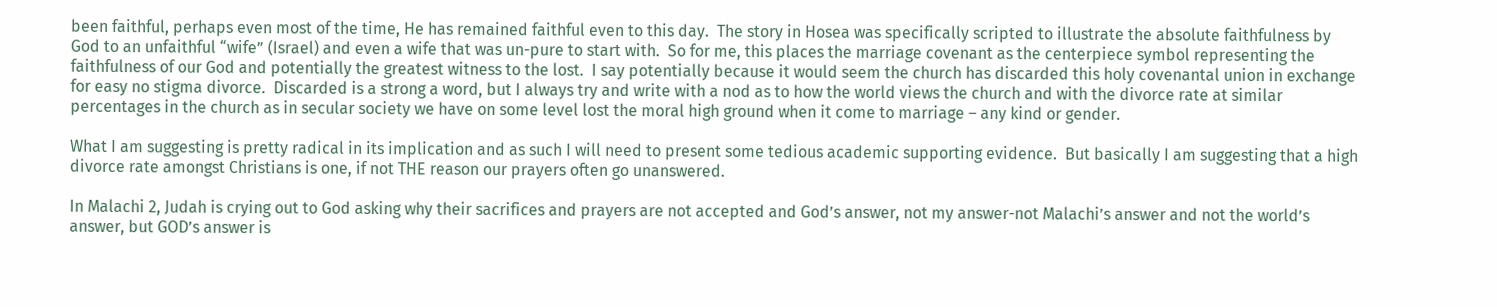been faithful, perhaps even most of the time, He has remained faithful even to this day.  The story in Hosea was specifically scripted to illustrate the absolute faithfulness by God to an unfaithful “wife” (Israel) and even a wife that was un-pure to start with.  So for me, this places the marriage covenant as the centerpiece symbol representing the faithfulness of our God and potentially the greatest witness to the lost.  I say potentially because it would seem the church has discarded this holy covenantal union in exchange for easy no stigma divorce.  Discarded is a strong a word, but I always try and write with a nod as to how the world views the church and with the divorce rate at similar percentages in the church as in secular society we have on some level lost the moral high ground when it come to marriage – any kind or gender.

What I am suggesting is pretty radical in its implication and as such I will need to present some tedious academic supporting evidence.  But basically I am suggesting that a high divorce rate amongst Christians is one, if not THE reason our prayers often go unanswered.

In Malachi 2, Judah is crying out to God asking why their sacrifices and prayers are not accepted and God’s answer, not my answer-not Malachi’s answer and not the world’s answer, but GOD’s answer is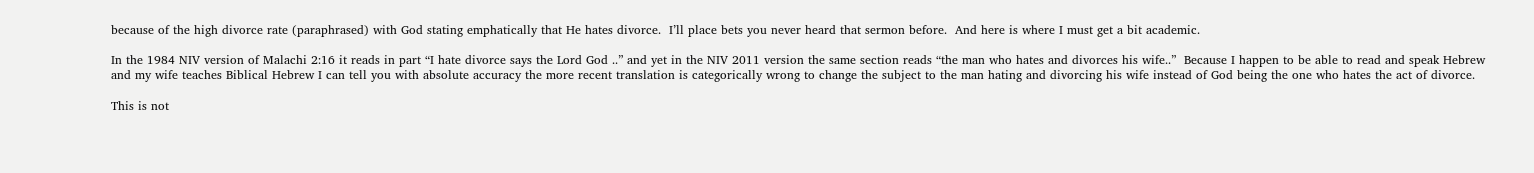because of the high divorce rate (paraphrased) with God stating emphatically that He hates divorce.  I’ll place bets you never heard that sermon before.  And here is where I must get a bit academic.

In the 1984 NIV version of Malachi 2:16 it reads in part “I hate divorce says the Lord God ..” and yet in the NIV 2011 version the same section reads “the man who hates and divorces his wife..”  Because I happen to be able to read and speak Hebrew and my wife teaches Biblical Hebrew I can tell you with absolute accuracy the more recent translation is categorically wrong to change the subject to the man hating and divorcing his wife instead of God being the one who hates the act of divorce.

This is not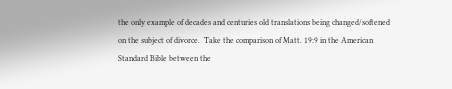the only example of decades and centuries old translations being changed/softened on the subject of divorce.  Take the comparison of Matt. 19:9 in the American Standard Bible between the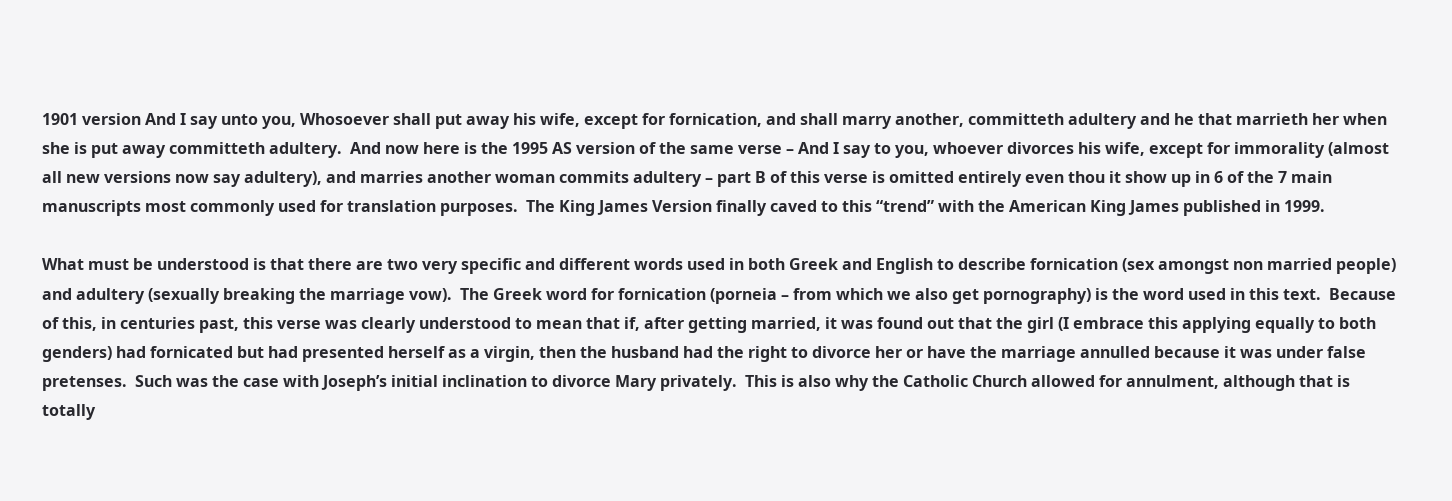1901 version And I say unto you, Whosoever shall put away his wife, except for fornication, and shall marry another, committeth adultery and he that marrieth her when she is put away committeth adultery.  And now here is the 1995 AS version of the same verse – And I say to you, whoever divorces his wife, except for immorality (almost all new versions now say adultery), and marries another woman commits adultery – part B of this verse is omitted entirely even thou it show up in 6 of the 7 main manuscripts most commonly used for translation purposes.  The King James Version finally caved to this “trend” with the American King James published in 1999.

What must be understood is that there are two very specific and different words used in both Greek and English to describe fornication (sex amongst non married people) and adultery (sexually breaking the marriage vow).  The Greek word for fornication (porneia – from which we also get pornography) is the word used in this text.  Because of this, in centuries past, this verse was clearly understood to mean that if, after getting married, it was found out that the girl (I embrace this applying equally to both genders) had fornicated but had presented herself as a virgin, then the husband had the right to divorce her or have the marriage annulled because it was under false pretenses.  Such was the case with Joseph’s initial inclination to divorce Mary privately.  This is also why the Catholic Church allowed for annulment, although that is totally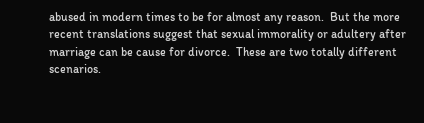abused in modern times to be for almost any reason.  But the more recent translations suggest that sexual immorality or adultery after marriage can be cause for divorce.  These are two totally different scenarios.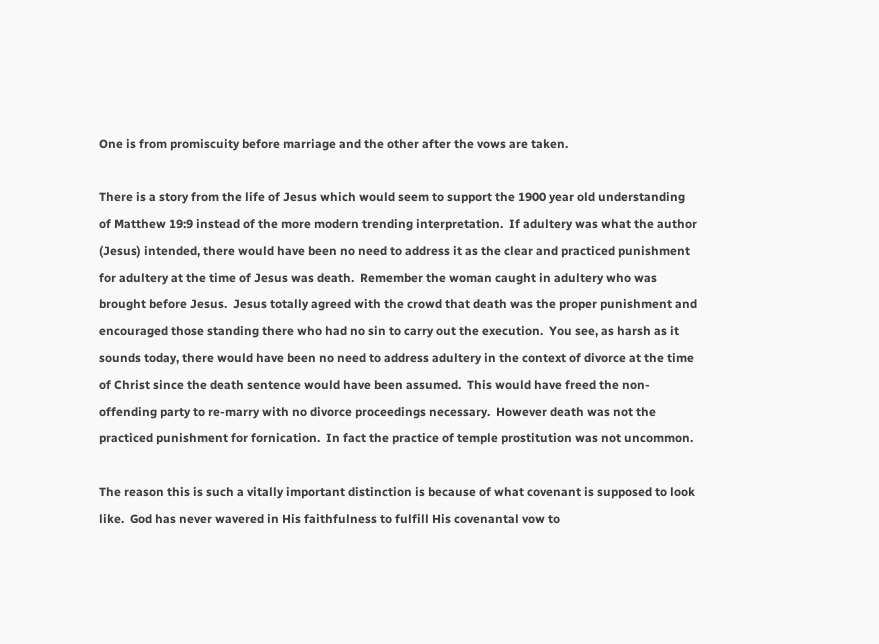One is from promiscuity before marriage and the other after the vows are taken.

There is a story from the life of Jesus which would seem to support the 1900 year old understanding of Matthew 19:9 instead of the more modern trending interpretation.  If adultery was what the author (Jesus) intended, there would have been no need to address it as the clear and practiced punishment for adultery at the time of Jesus was death.  Remember the woman caught in adultery who was brought before Jesus.  Jesus totally agreed with the crowd that death was the proper punishment and encouraged those standing there who had no sin to carry out the execution.  You see, as harsh as it sounds today, there would have been no need to address adultery in the context of divorce at the time of Christ since the death sentence would have been assumed.  This would have freed the non-offending party to re-marry with no divorce proceedings necessary.  However death was not the practiced punishment for fornication.  In fact the practice of temple prostitution was not uncommon.

The reason this is such a vitally important distinction is because of what covenant is supposed to look like.  God has never wavered in His faithfulness to fulfill His covenantal vow to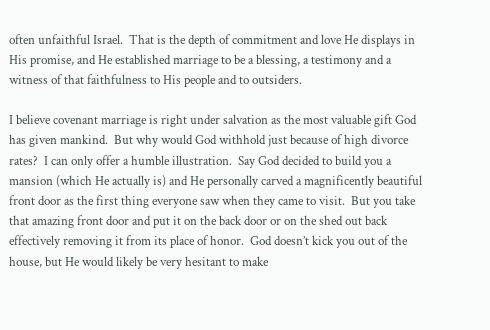often unfaithful Israel.  That is the depth of commitment and love He displays in His promise, and He established marriage to be a blessing, a testimony and a witness of that faithfulness to His people and to outsiders.

I believe covenant marriage is right under salvation as the most valuable gift God has given mankind.  But why would God withhold just because of high divorce rates?  I can only offer a humble illustration.  Say God decided to build you a mansion (which He actually is) and He personally carved a magnificently beautiful front door as the first thing everyone saw when they came to visit.  But you take that amazing front door and put it on the back door or on the shed out back effectively removing it from its place of honor.  God doesn’t kick you out of the house, but He would likely be very hesitant to make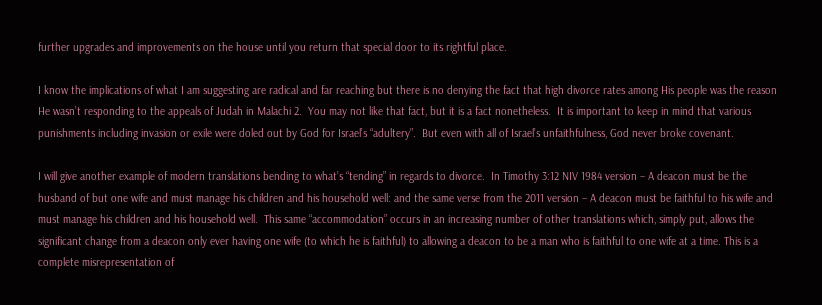further upgrades and improvements on the house until you return that special door to its rightful place.

I know the implications of what I am suggesting are radical and far reaching but there is no denying the fact that high divorce rates among His people was the reason He wasn’t responding to the appeals of Judah in Malachi 2.  You may not like that fact, but it is a fact nonetheless.  It is important to keep in mind that various punishments including invasion or exile were doled out by God for Israel’s “adultery”.  But even with all of Israel’s unfaithfulness, God never broke covenant.

I will give another example of modern translations bending to what’s “tending” in regards to divorce.  In Timothy 3:12 NIV 1984 version – A deacon must be the husband of but one wife and must manage his children and his household well: and the same verse from the 2011 version – A deacon must be faithful to his wife and must manage his children and his household well.  This same “accommodation” occurs in an increasing number of other translations which, simply put, allows the significant change from a deacon only ever having one wife (to which he is faithful) to allowing a deacon to be a man who is faithful to one wife at a time. This is a complete misrepresentation of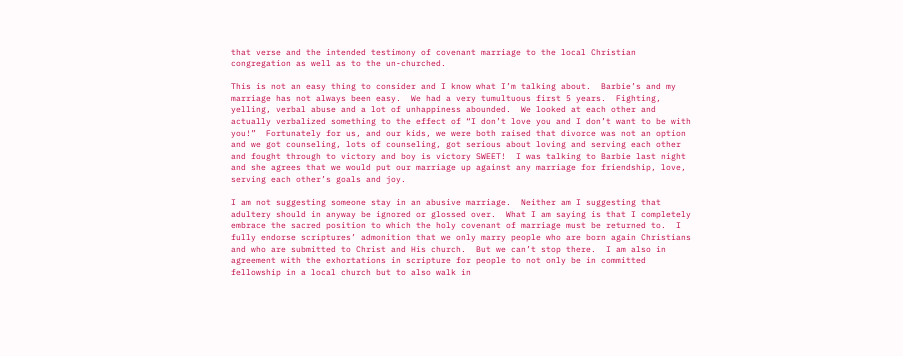that verse and the intended testimony of covenant marriage to the local Christian congregation as well as to the un-churched.

This is not an easy thing to consider and I know what I’m talking about.  Barbie’s and my marriage has not always been easy.  We had a very tumultuous first 5 years.  Fighting, yelling, verbal abuse and a lot of unhappiness abounded.  We looked at each other and actually verbalized something to the effect of “I don’t love you and I don’t want to be with you!”  Fortunately for us, and our kids, we were both raised that divorce was not an option and we got counseling, lots of counseling, got serious about loving and serving each other and fought through to victory and boy is victory SWEET!  I was talking to Barbie last night and she agrees that we would put our marriage up against any marriage for friendship, love, serving each other’s goals and joy.

I am not suggesting someone stay in an abusive marriage.  Neither am I suggesting that adultery should in anyway be ignored or glossed over.  What I am saying is that I completely embrace the sacred position to which the holy covenant of marriage must be returned to.  I fully endorse scriptures’ admonition that we only marry people who are born again Christians and who are submitted to Christ and His church.  But we can’t stop there.  I am also in agreement with the exhortations in scripture for people to not only be in committed fellowship in a local church but to also walk in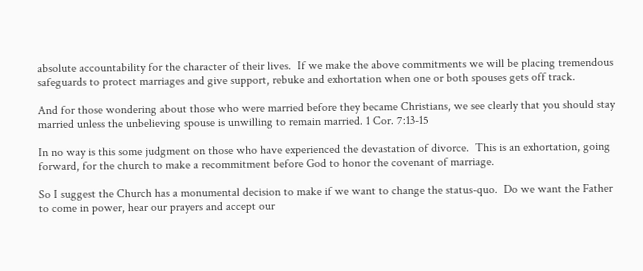absolute accountability for the character of their lives.  If we make the above commitments we will be placing tremendous safeguards to protect marriages and give support, rebuke and exhortation when one or both spouses gets off track.

And for those wondering about those who were married before they became Christians, we see clearly that you should stay married unless the unbelieving spouse is unwilling to remain married. 1 Cor. 7:13-15

In no way is this some judgment on those who have experienced the devastation of divorce.  This is an exhortation, going forward, for the church to make a recommitment before God to honor the covenant of marriage.

So I suggest the Church has a monumental decision to make if we want to change the status-quo.  Do we want the Father to come in power, hear our prayers and accept our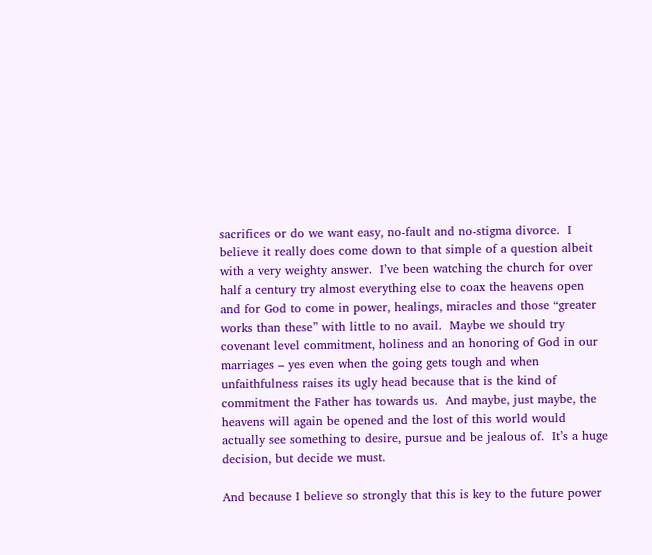sacrifices or do we want easy, no-fault and no-stigma divorce.  I believe it really does come down to that simple of a question albeit with a very weighty answer.  I’ve been watching the church for over half a century try almost everything else to coax the heavens open and for God to come in power, healings, miracles and those “greater works than these” with little to no avail.  Maybe we should try covenant level commitment, holiness and an honoring of God in our marriages – yes even when the going gets tough and when unfaithfulness raises its ugly head because that is the kind of commitment the Father has towards us.  And maybe, just maybe, the heavens will again be opened and the lost of this world would actually see something to desire, pursue and be jealous of.  It’s a huge decision, but decide we must.

And because I believe so strongly that this is key to the future power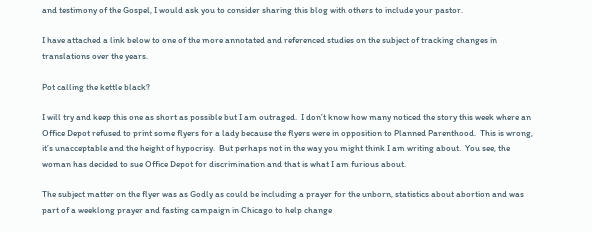and testimony of the Gospel, I would ask you to consider sharing this blog with others to include your pastor.

I have attached a link below to one of the more annotated and referenced studies on the subject of tracking changes in translations over the years.

Pot calling the kettle black?

I will try and keep this one as short as possible but I am outraged.  I don’t know how many noticed the story this week where an Office Depot refused to print some flyers for a lady because the flyers were in opposition to Planned Parenthood.  This is wrong, it’s unacceptable and the height of hypocrisy.  But perhaps not in the way you might think I am writing about.  You see, the woman has decided to sue Office Depot for discrimination and that is what I am furious about.

The subject matter on the flyer was as Godly as could be including a prayer for the unborn, statistics about abortion and was part of a weeklong prayer and fasting campaign in Chicago to help change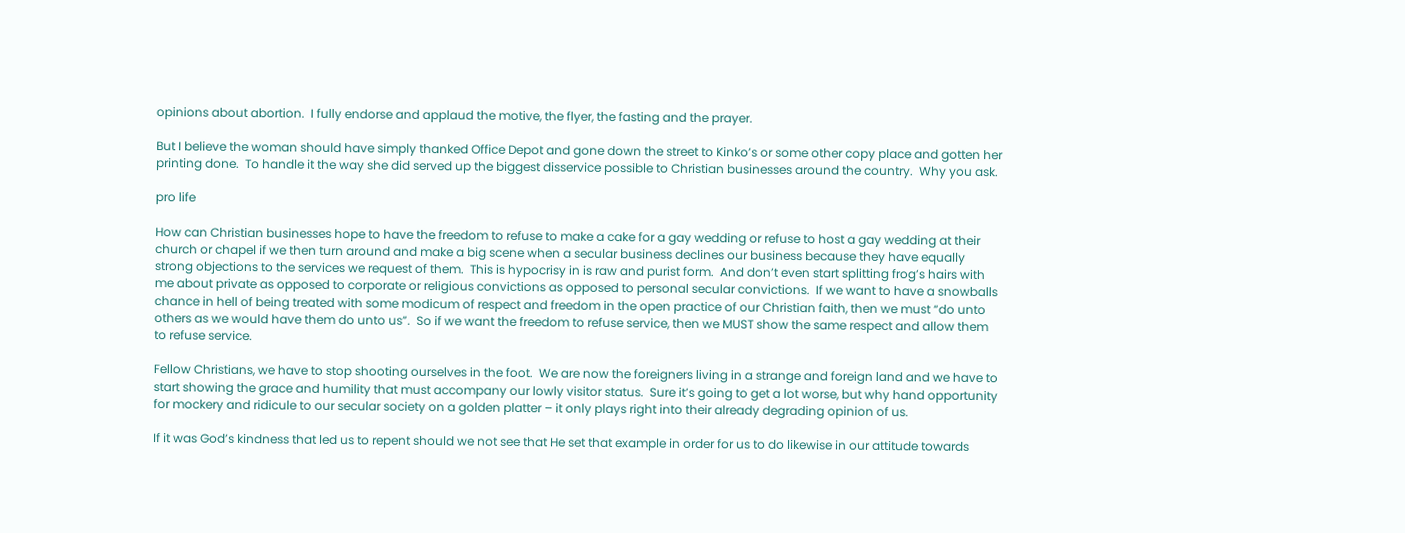opinions about abortion.  I fully endorse and applaud the motive, the flyer, the fasting and the prayer.

But I believe the woman should have simply thanked Office Depot and gone down the street to Kinko’s or some other copy place and gotten her printing done.  To handle it the way she did served up the biggest disservice possible to Christian businesses around the country.  Why you ask.

pro life

How can Christian businesses hope to have the freedom to refuse to make a cake for a gay wedding or refuse to host a gay wedding at their church or chapel if we then turn around and make a big scene when a secular business declines our business because they have equally strong objections to the services we request of them.  This is hypocrisy in is raw and purist form.  And don’t even start splitting frog’s hairs with me about private as opposed to corporate or religious convictions as opposed to personal secular convictions.  If we want to have a snowballs chance in hell of being treated with some modicum of respect and freedom in the open practice of our Christian faith, then we must “do unto others as we would have them do unto us”.  So if we want the freedom to refuse service, then we MUST show the same respect and allow them to refuse service.

Fellow Christians, we have to stop shooting ourselves in the foot.  We are now the foreigners living in a strange and foreign land and we have to start showing the grace and humility that must accompany our lowly visitor status.  Sure it’s going to get a lot worse, but why hand opportunity for mockery and ridicule to our secular society on a golden platter – it only plays right into their already degrading opinion of us.

If it was God’s kindness that led us to repent should we not see that He set that example in order for us to do likewise in our attitude towards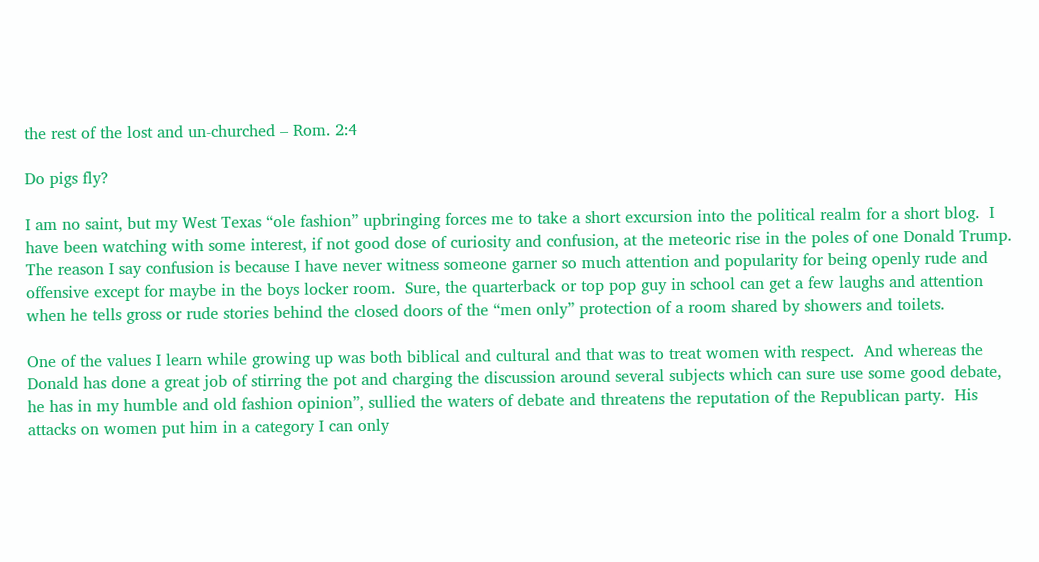the rest of the lost and un-churched – Rom. 2:4

Do pigs fly?

I am no saint, but my West Texas “ole fashion” upbringing forces me to take a short excursion into the political realm for a short blog.  I have been watching with some interest, if not good dose of curiosity and confusion, at the meteoric rise in the poles of one Donald Trump.  The reason I say confusion is because I have never witness someone garner so much attention and popularity for being openly rude and offensive except for maybe in the boys locker room.  Sure, the quarterback or top pop guy in school can get a few laughs and attention when he tells gross or rude stories behind the closed doors of the “men only” protection of a room shared by showers and toilets.

One of the values I learn while growing up was both biblical and cultural and that was to treat women with respect.  And whereas the Donald has done a great job of stirring the pot and charging the discussion around several subjects which can sure use some good debate, he has in my humble and old fashion opinion”, sullied the waters of debate and threatens the reputation of the Republican party.  His attacks on women put him in a category I can only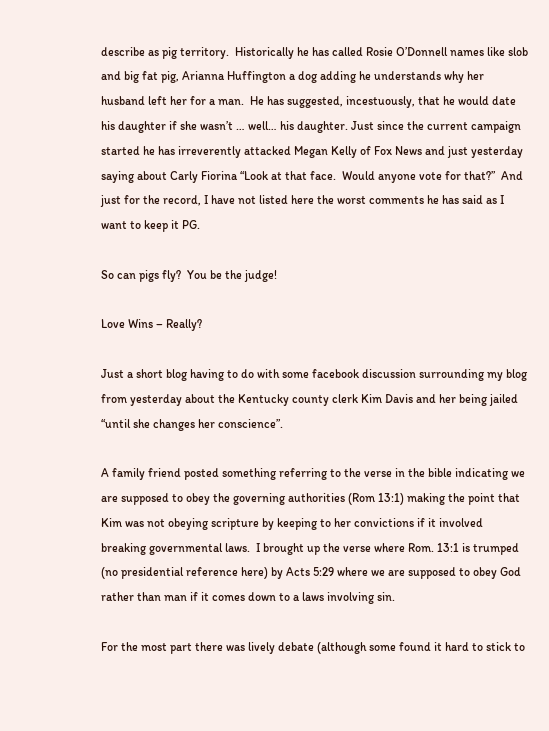describe as pig territory.  Historically he has called Rosie O’Donnell names like slob and big fat pig, Arianna Huffington a dog adding he understands why her husband left her for a man.  He has suggested, incestuously, that he would date his daughter if she wasn’t … well… his daughter. Just since the current campaign started he has irreverently attacked Megan Kelly of Fox News and just yesterday saying about Carly Fiorina “Look at that face.  Would anyone vote for that?”  And just for the record, I have not listed here the worst comments he has said as I want to keep it PG.

So can pigs fly?  You be the judge!

Love Wins – Really?

Just a short blog having to do with some facebook discussion surrounding my blog from yesterday about the Kentucky county clerk Kim Davis and her being jailed “until she changes her conscience”.

A family friend posted something referring to the verse in the bible indicating we are supposed to obey the governing authorities (Rom 13:1) making the point that Kim was not obeying scripture by keeping to her convictions if it involved breaking governmental laws.  I brought up the verse where Rom. 13:1 is trumped (no presidential reference here) by Acts 5:29 where we are supposed to obey God rather than man if it comes down to a laws involving sin.

For the most part there was lively debate (although some found it hard to stick to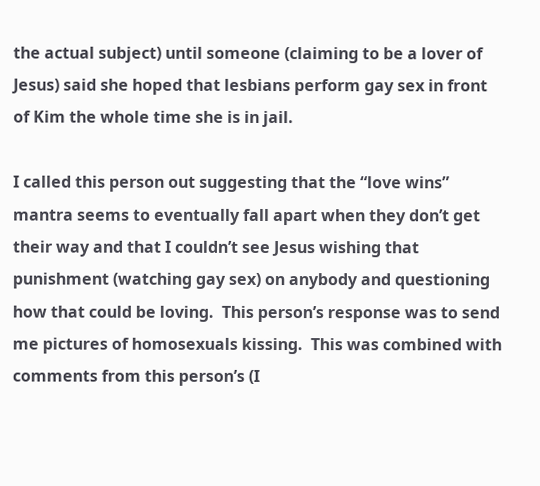the actual subject) until someone (claiming to be a lover of Jesus) said she hoped that lesbians perform gay sex in front of Kim the whole time she is in jail.

I called this person out suggesting that the “love wins” mantra seems to eventually fall apart when they don’t get their way and that I couldn’t see Jesus wishing that punishment (watching gay sex) on anybody and questioning how that could be loving.  This person’s response was to send me pictures of homosexuals kissing.  This was combined with comments from this person’s (I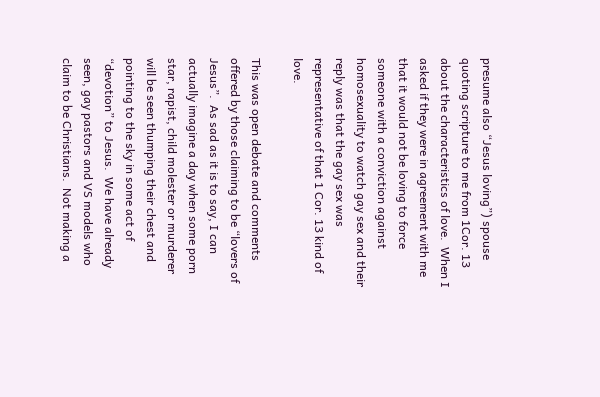presume also “Jesus loving”) spouse quoting scripture to me from 1Cor. 13 about the characteristics of love.  When I asked if they were in agreement with me that it would not be loving to force someone with a conviction against homosexuality to watch gay sex and their reply was that the gay sex was representative of that 1 Cor. 13 kind of love.

This was open debate and comments offered by those claiming to be “lovers of Jesus”.  As sad as it is to say, I can actually imagine a day when some porn star, rapist, child molester or murderer will be seen thumping their chest and pointing to the sky in some act of “devotion” to Jesus.  We have already seen, gay pastors and VS models who claim to be Christians.  Not making a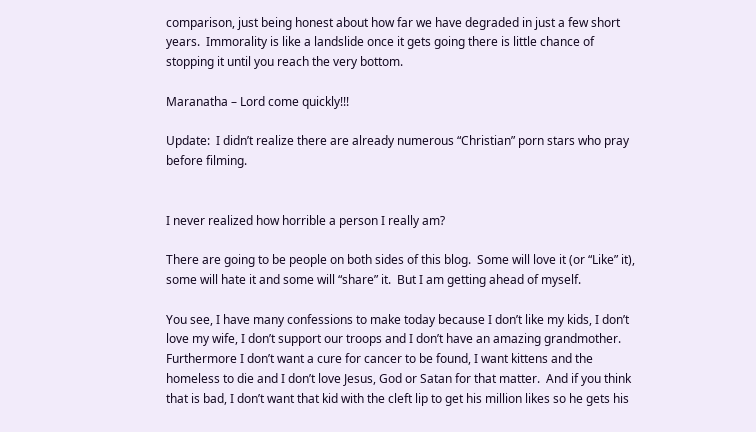comparison, just being honest about how far we have degraded in just a few short years.  Immorality is like a landslide once it gets going there is little chance of stopping it until you reach the very bottom.

Maranatha – Lord come quickly!!!

Update:  I didn’t realize there are already numerous “Christian” porn stars who pray before filming.


I never realized how horrible a person I really am?

There are going to be people on both sides of this blog.  Some will love it (or “Like” it), some will hate it and some will “share” it.  But I am getting ahead of myself.

You see, I have many confessions to make today because I don’t like my kids, I don’t love my wife, I don’t support our troops and I don’t have an amazing grandmother.  Furthermore I don’t want a cure for cancer to be found, I want kittens and the homeless to die and I don’t love Jesus, God or Satan for that matter.  And if you think that is bad, I don’t want that kid with the cleft lip to get his million likes so he gets his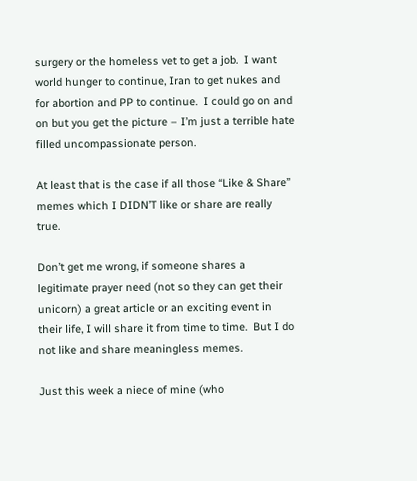surgery or the homeless vet to get a job.  I want world hunger to continue, Iran to get nukes and for abortion and PP to continue.  I could go on and on but you get the picture – I’m just a terrible hate filled uncompassionate person.

At least that is the case if all those “Like & Share” memes which I DIDN’T like or share are really true.

Don’t get me wrong, if someone shares a legitimate prayer need (not so they can get their unicorn) a great article or an exciting event in their life, I will share it from time to time.  But I do not like and share meaningless memes.

Just this week a niece of mine (who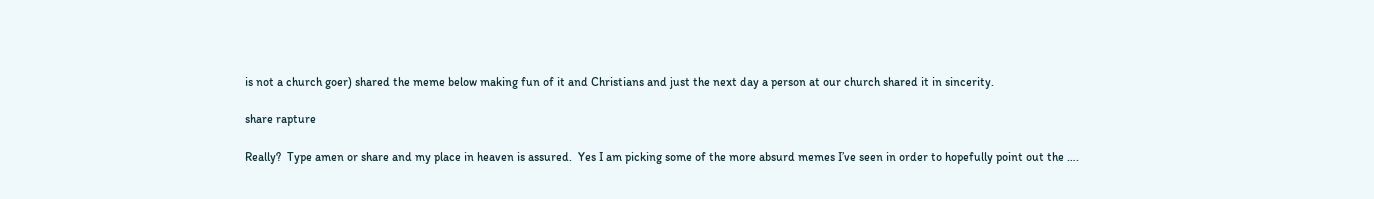is not a church goer) shared the meme below making fun of it and Christians and just the next day a person at our church shared it in sincerity.

share rapture

Really?  Type amen or share and my place in heaven is assured.  Yes I am picking some of the more absurd memes I’ve seen in order to hopefully point out the ….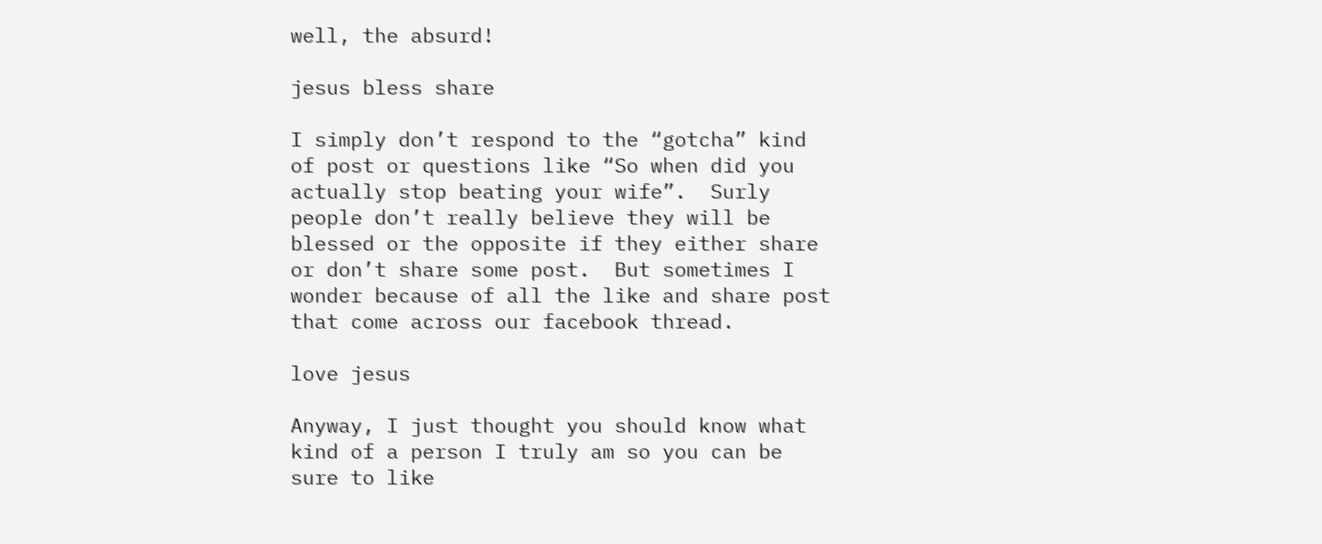well, the absurd!

jesus bless share

I simply don’t respond to the “gotcha” kind of post or questions like “So when did you actually stop beating your wife”.  Surly people don’t really believe they will be blessed or the opposite if they either share or don’t share some post.  But sometimes I wonder because of all the like and share post that come across our facebook thread.

love jesus

Anyway, I just thought you should know what kind of a person I truly am so you can be sure to like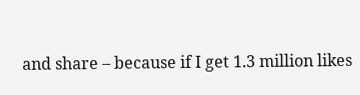and share – because if I get 1.3 million likes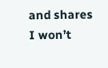and shares I won’t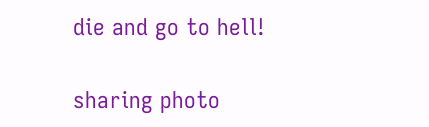die and go to hell!

sharing photo